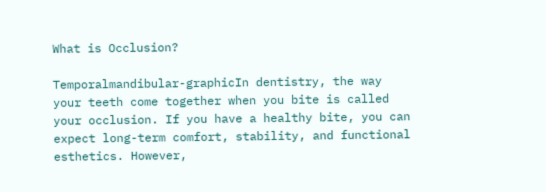What is Occlusion?

Temporalmandibular-graphicIn dentistry, the way your teeth come together when you bite is called your occlusion. If you have a healthy bite, you can expect long-term comfort, stability, and functional esthetics. However,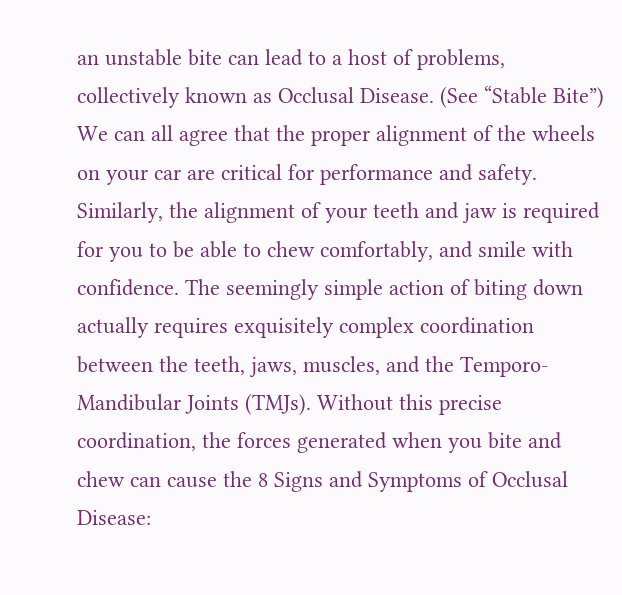an unstable bite can lead to a host of problems, collectively known as Occlusal Disease. (See “Stable Bite”) We can all agree that the proper alignment of the wheels on your car are critical for performance and safety. Similarly, the alignment of your teeth and jaw is required for you to be able to chew comfortably, and smile with confidence. The seemingly simple action of biting down actually requires exquisitely complex coordination between the teeth, jaws, muscles, and the Temporo-Mandibular Joints (TMJs). Without this precise coordination, the forces generated when you bite and chew can cause the 8 Signs and Symptoms of Occlusal Disease: